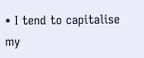• I tend to capitalise my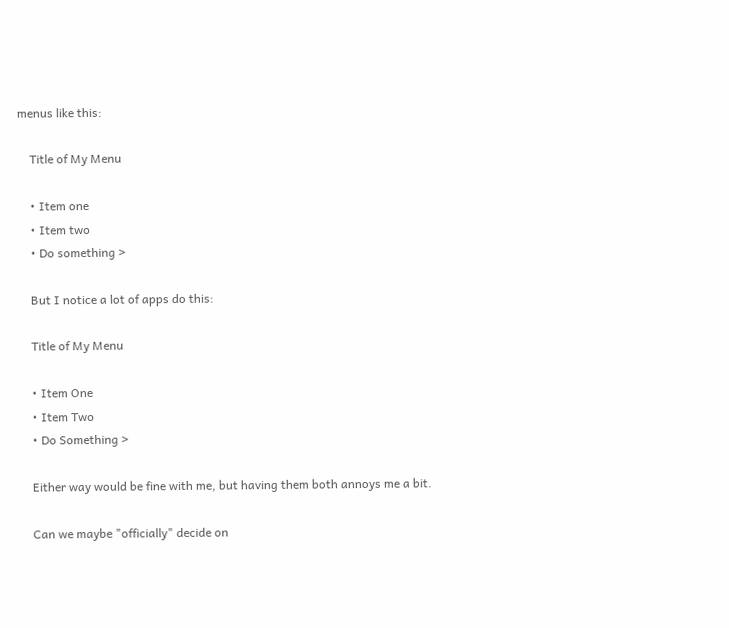menus like this:

    Title of My Menu

    • Item one
    • Item two
    • Do something >

    But I notice a lot of apps do this:

    Title of My Menu

    • Item One
    • Item Two
    • Do Something >

    Either way would be fine with me, but having them both annoys me a bit.

    Can we maybe "officially" decide on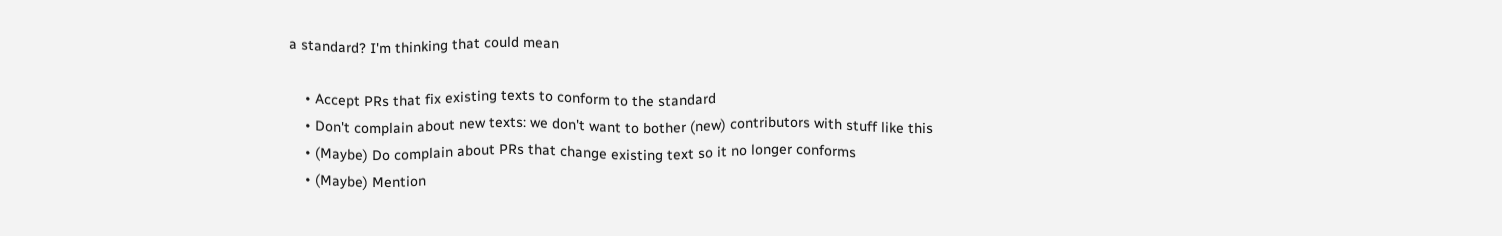a standard? I'm thinking that could mean

    • Accept PRs that fix existing texts to conform to the standard
    • Don't complain about new texts: we don't want to bother (new) contributors with stuff like this
    • (Maybe) Do complain about PRs that change existing text so it no longer conforms
    • (Maybe) Mention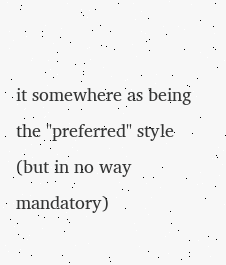it somewhere as being the "preferred" style (but in no way mandatory)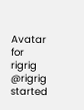Avatar for rigrig @rigrig started